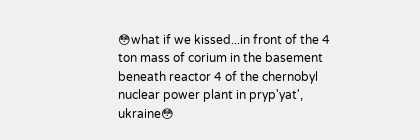😳what if we kissed...in front of the 4 ton mass of corium in the basement beneath reactor 4 of the chernobyl nuclear power plant in pryp'yat', ukraine😳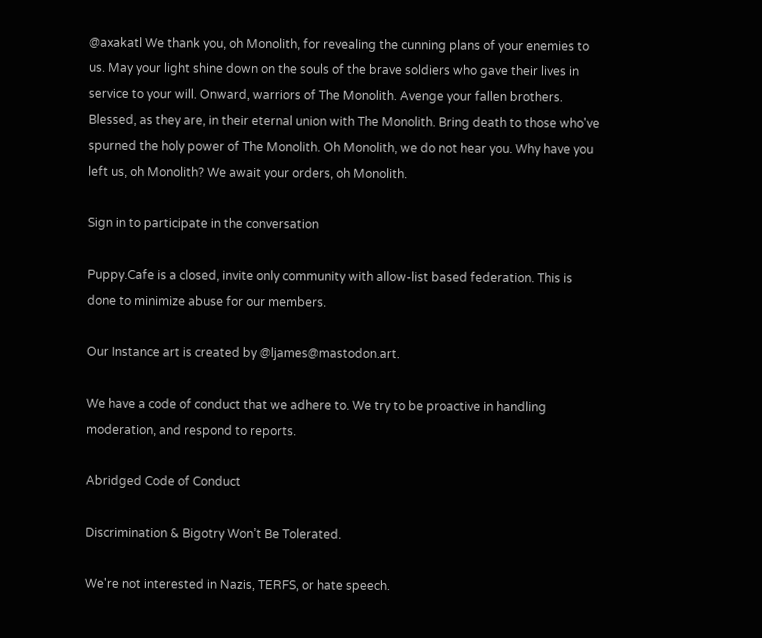@axakatl We thank you, oh Monolith, for revealing the cunning plans of your enemies to us. May your light shine down on the souls of the brave soldiers who gave their lives in service to your will. Onward, warriors of The Monolith. Avenge your fallen brothers. Blessed, as they are, in their eternal union with The Monolith. Bring death to those who've spurned the holy power of The Monolith. Oh Monolith, we do not hear you. Why have you left us, oh Monolith? We await your orders, oh Monolith.

Sign in to participate in the conversation

Puppy.Cafe is a closed, invite only community with allow-list based federation. This is done to minimize abuse for our members.

Our Instance art is created by @ljames@mastodon.art.

We have a code of conduct that we adhere to. We try to be proactive in handling moderation, and respond to reports.

Abridged Code of Conduct

Discrimination & Bigotry Won’t Be Tolerated.

We're not interested in Nazis, TERFS, or hate speech.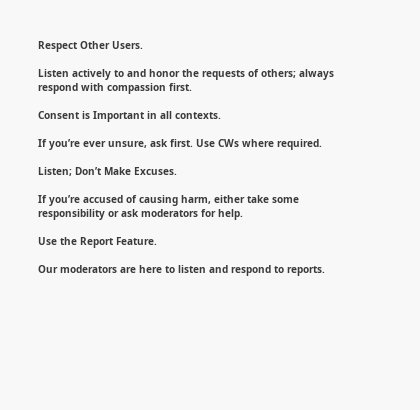Respect Other Users.

Listen actively to and honor the requests of others; always respond with compassion first.

Consent is Important in all contexts.

If you’re ever unsure, ask first. Use CWs where required.

Listen; Don’t Make Excuses.

If you’re accused of causing harm, either take some responsibility or ask moderators for help.

Use the Report Feature.

Our moderators are here to listen and respond to reports.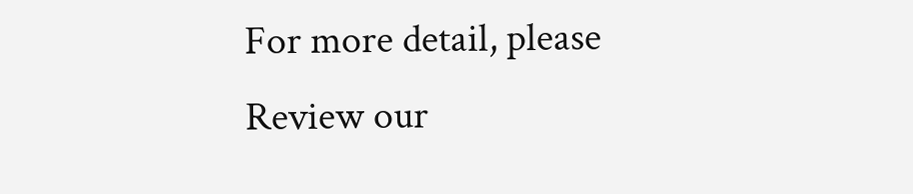For more detail, please
Review our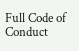Full Code of Conduct